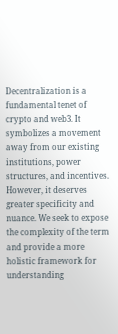Decentralization is a fundamental tenet of crypto and web3. It symbolizes a movement away from our existing institutions, power structures, and incentives. However, it deserves greater specificity and nuance. We seek to expose the complexity of the term and provide a more holistic framework for understanding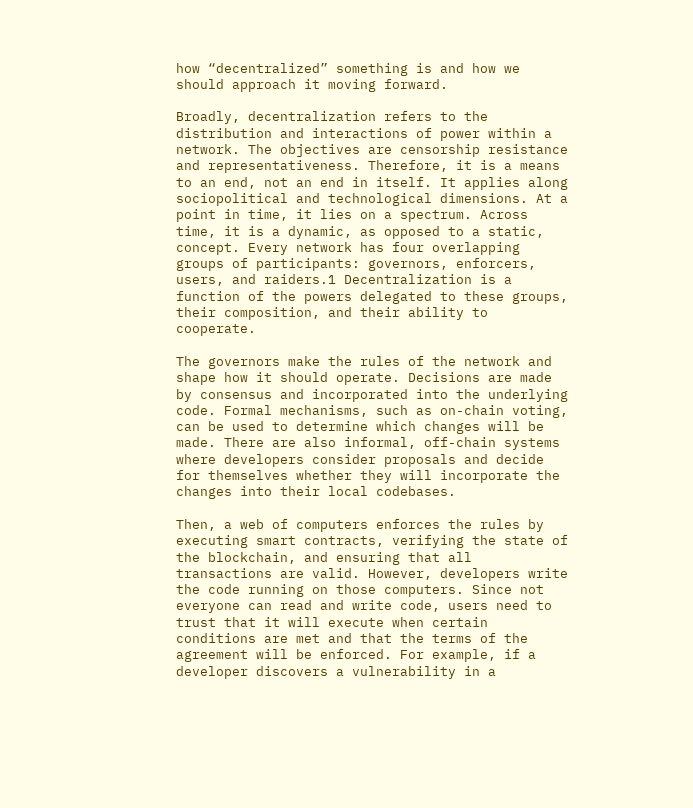how “decentralized” something is and how we should approach it moving forward.

Broadly, decentralization refers to the distribution and interactions of power within a network. The objectives are censorship resistance and representativeness. Therefore, it is a means to an end, not an end in itself. It applies along sociopolitical and technological dimensions. At a point in time, it lies on a spectrum. Across time, it is a dynamic, as opposed to a static, concept. Every network has four overlapping groups of participants: governors, enforcers, users, and raiders.1 Decentralization is a function of the powers delegated to these groups, their composition, and their ability to cooperate.

The governors make the rules of the network and shape how it should operate. Decisions are made by consensus and incorporated into the underlying code. Formal mechanisms, such as on-chain voting, can be used to determine which changes will be made. There are also informal, off-chain systems where developers consider proposals and decide for themselves whether they will incorporate the changes into their local codebases.

Then, a web of computers enforces the rules by executing smart contracts, verifying the state of the blockchain, and ensuring that all transactions are valid. However, developers write the code running on those computers. Since not everyone can read and write code, users need to trust that it will execute when certain conditions are met and that the terms of the agreement will be enforced. For example, if a developer discovers a vulnerability in a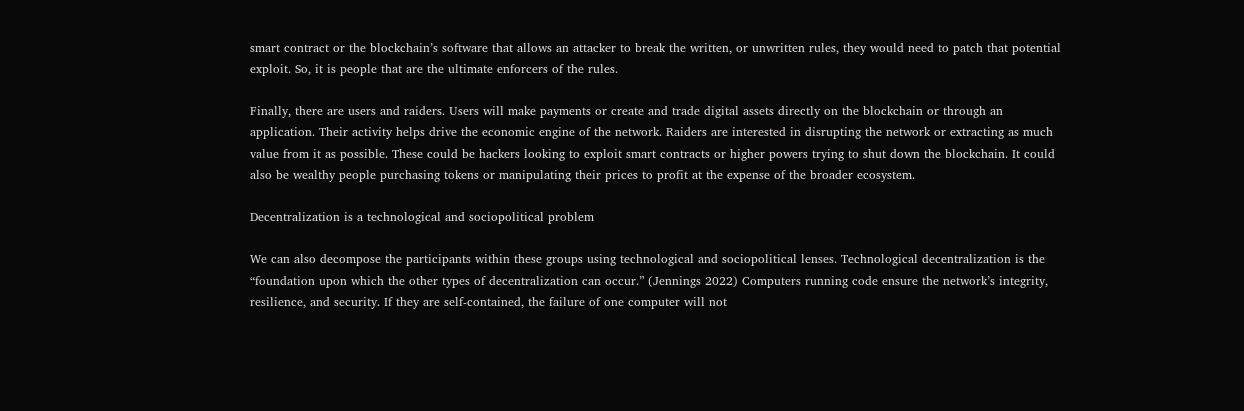smart contract or the blockchain’s software that allows an attacker to break the written, or unwritten rules, they would need to patch that potential exploit. So, it is people that are the ultimate enforcers of the rules.

Finally, there are users and raiders. Users will make payments or create and trade digital assets directly on the blockchain or through an application. Their activity helps drive the economic engine of the network. Raiders are interested in disrupting the network or extracting as much value from it as possible. These could be hackers looking to exploit smart contracts or higher powers trying to shut down the blockchain. It could also be wealthy people purchasing tokens or manipulating their prices to profit at the expense of the broader ecosystem.

Decentralization is a technological and sociopolitical problem

We can also decompose the participants within these groups using technological and sociopolitical lenses. Technological decentralization is the “foundation upon which the other types of decentralization can occur.” (Jennings 2022) Computers running code ensure the network’s integrity, resilience, and security. If they are self-contained, the failure of one computer will not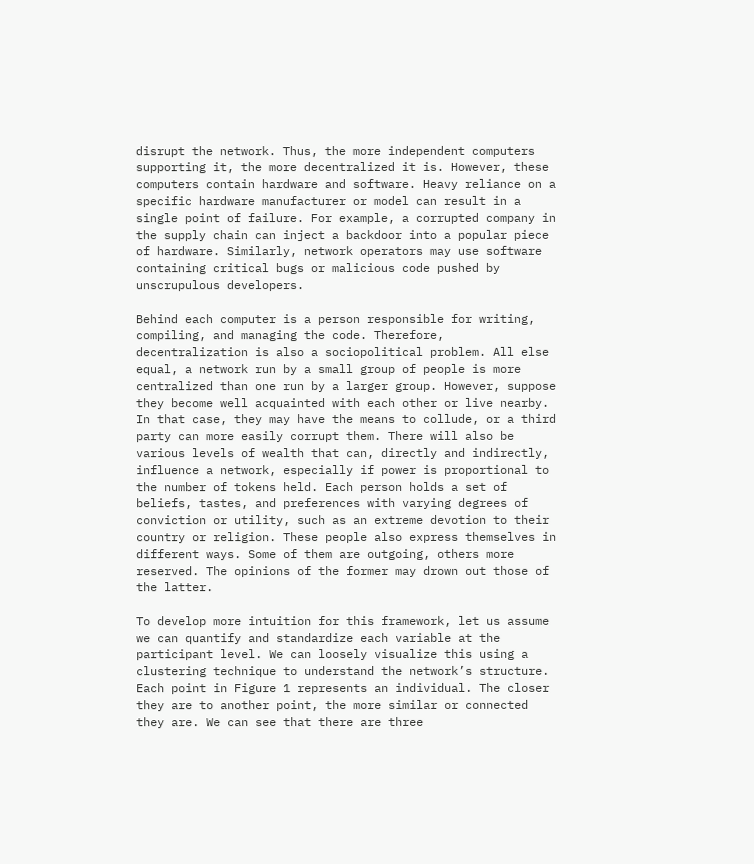disrupt the network. Thus, the more independent computers supporting it, the more decentralized it is. However, these computers contain hardware and software. Heavy reliance on a specific hardware manufacturer or model can result in a single point of failure. For example, a corrupted company in the supply chain can inject a backdoor into a popular piece of hardware. Similarly, network operators may use software containing critical bugs or malicious code pushed by unscrupulous developers.

Behind each computer is a person responsible for writing, compiling, and managing the code. Therefore, decentralization is also a sociopolitical problem. All else equal, a network run by a small group of people is more centralized than one run by a larger group. However, suppose they become well acquainted with each other or live nearby. In that case, they may have the means to collude, or a third party can more easily corrupt them. There will also be various levels of wealth that can, directly and indirectly, influence a network, especially if power is proportional to the number of tokens held. Each person holds a set of beliefs, tastes, and preferences with varying degrees of conviction or utility, such as an extreme devotion to their country or religion. These people also express themselves in different ways. Some of them are outgoing, others more reserved. The opinions of the former may drown out those of the latter.

To develop more intuition for this framework, let us assume we can quantify and standardize each variable at the participant level. We can loosely visualize this using a clustering technique to understand the network’s structure. Each point in Figure 1 represents an individual. The closer they are to another point, the more similar or connected they are. We can see that there are three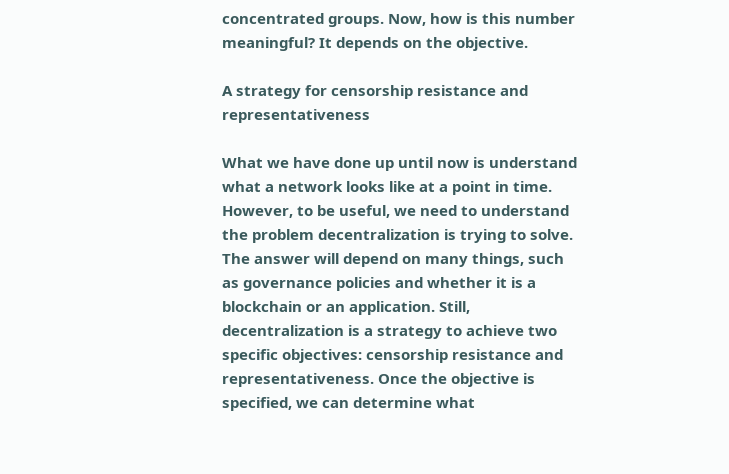concentrated groups. Now, how is this number meaningful? It depends on the objective.

A strategy for censorship resistance and representativeness

What we have done up until now is understand what a network looks like at a point in time. However, to be useful, we need to understand the problem decentralization is trying to solve. The answer will depend on many things, such as governance policies and whether it is a blockchain or an application. Still, decentralization is a strategy to achieve two specific objectives: censorship resistance and representativeness. Once the objective is specified, we can determine what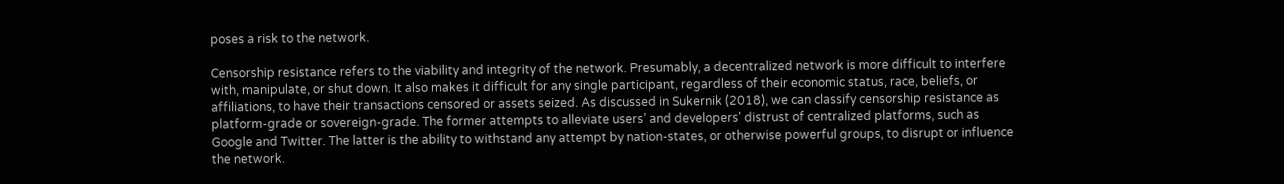poses a risk to the network.

Censorship resistance refers to the viability and integrity of the network. Presumably, a decentralized network is more difficult to interfere with, manipulate, or shut down. It also makes it difficult for any single participant, regardless of their economic status, race, beliefs, or affiliations, to have their transactions censored or assets seized. As discussed in Sukernik (2018), we can classify censorship resistance as platform-grade or sovereign-grade. The former attempts to alleviate users’ and developers' distrust of centralized platforms, such as Google and Twitter. The latter is the ability to withstand any attempt by nation-states, or otherwise powerful groups, to disrupt or influence the network.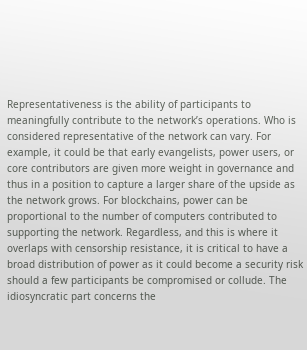Representativeness is the ability of participants to meaningfully contribute to the network’s operations. Who is considered representative of the network can vary. For example, it could be that early evangelists, power users, or core contributors are given more weight in governance and thus in a position to capture a larger share of the upside as the network grows. For blockchains, power can be proportional to the number of computers contributed to supporting the network. Regardless, and this is where it overlaps with censorship resistance, it is critical to have a broad distribution of power as it could become a security risk should a few participants be compromised or collude. The idiosyncratic part concerns the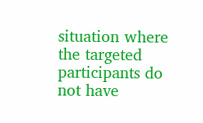situation where the targeted participants do not have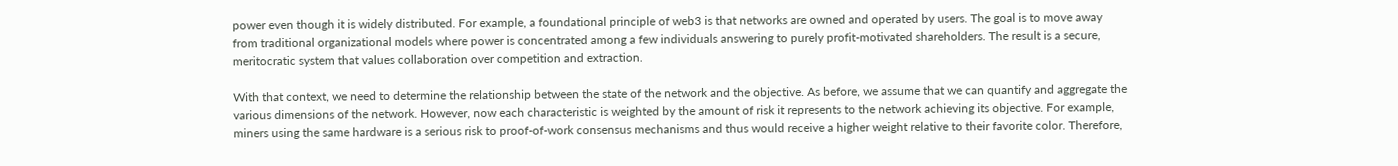power even though it is widely distributed. For example, a foundational principle of web3 is that networks are owned and operated by users. The goal is to move away from traditional organizational models where power is concentrated among a few individuals answering to purely profit-motivated shareholders. The result is a secure, meritocratic system that values collaboration over competition and extraction.

With that context, we need to determine the relationship between the state of the network and the objective. As before, we assume that we can quantify and aggregate the various dimensions of the network. However, now each characteristic is weighted by the amount of risk it represents to the network achieving its objective. For example, miners using the same hardware is a serious risk to proof-of-work consensus mechanisms and thus would receive a higher weight relative to their favorite color. Therefore,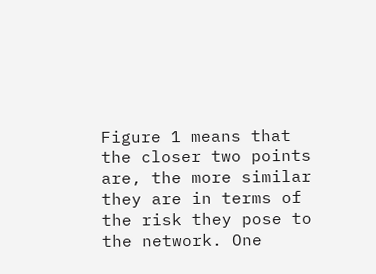Figure 1 means that the closer two points are, the more similar they are in terms of the risk they pose to the network. One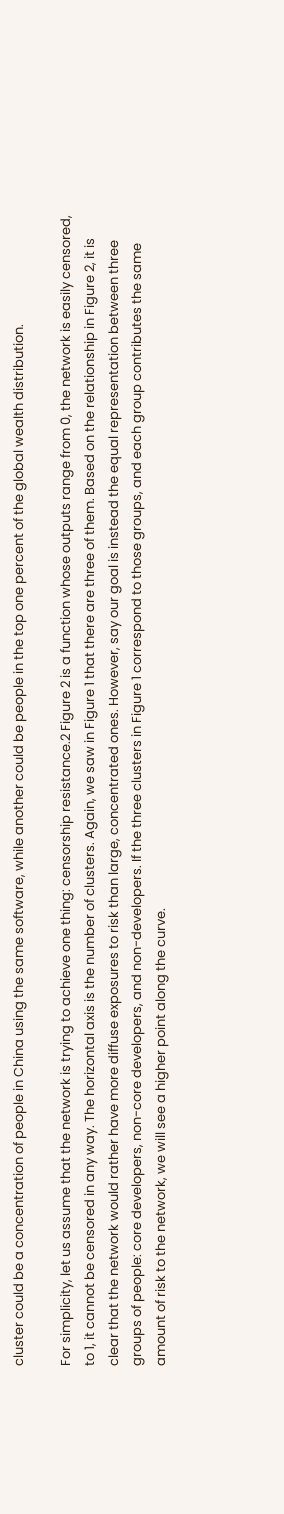cluster could be a concentration of people in China using the same software, while another could be people in the top one percent of the global wealth distribution.

For simplicity, let us assume that the network is trying to achieve one thing: censorship resistance.2 Figure 2 is a function whose outputs range from 0, the network is easily censored, to 1, it cannot be censored in any way. The horizontal axis is the number of clusters. Again, we saw in Figure 1 that there are three of them. Based on the relationship in Figure 2, it is clear that the network would rather have more diffuse exposures to risk than large, concentrated ones. However, say our goal is instead the equal representation between three groups of people: core developers, non-core developers, and non-developers. If the three clusters in Figure 1 correspond to those groups, and each group contributes the same amount of risk to the network, we will see a higher point along the curve.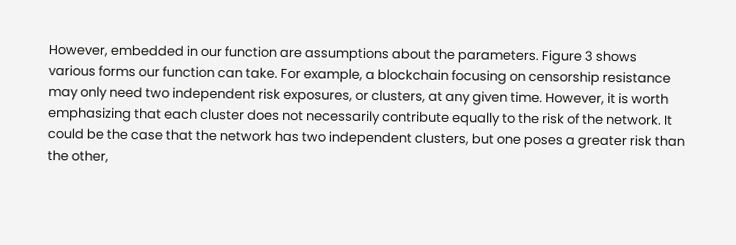However, embedded in our function are assumptions about the parameters. Figure 3 shows various forms our function can take. For example, a blockchain focusing on censorship resistance may only need two independent risk exposures, or clusters, at any given time. However, it is worth emphasizing that each cluster does not necessarily contribute equally to the risk of the network. It could be the case that the network has two independent clusters, but one poses a greater risk than the other,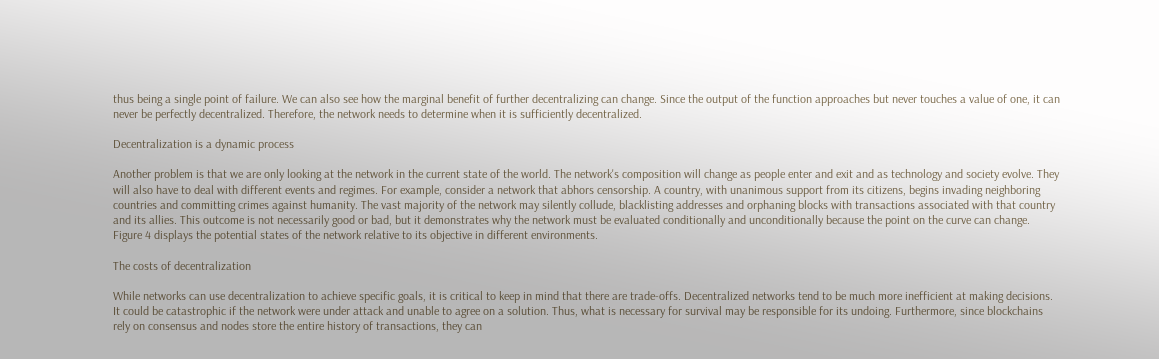thus being a single point of failure. We can also see how the marginal benefit of further decentralizing can change. Since the output of the function approaches but never touches a value of one, it can never be perfectly decentralized. Therefore, the network needs to determine when it is sufficiently decentralized.

Decentralization is a dynamic process

Another problem is that we are only looking at the network in the current state of the world. The network's composition will change as people enter and exit and as technology and society evolve. They will also have to deal with different events and regimes. For example, consider a network that abhors censorship. A country, with unanimous support from its citizens, begins invading neighboring countries and committing crimes against humanity. The vast majority of the network may silently collude, blacklisting addresses and orphaning blocks with transactions associated with that country and its allies. This outcome is not necessarily good or bad, but it demonstrates why the network must be evaluated conditionally and unconditionally because the point on the curve can change. Figure 4 displays the potential states of the network relative to its objective in different environments.

The costs of decentralization

While networks can use decentralization to achieve specific goals, it is critical to keep in mind that there are trade-offs. Decentralized networks tend to be much more inefficient at making decisions. It could be catastrophic if the network were under attack and unable to agree on a solution. Thus, what is necessary for survival may be responsible for its undoing. Furthermore, since blockchains rely on consensus and nodes store the entire history of transactions, they can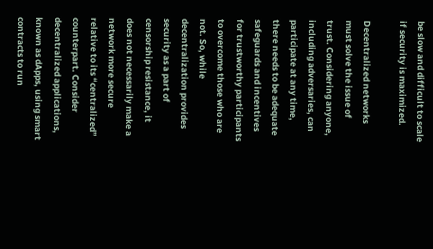be slow and difficult to scale if security is maximized.

Decentralized networks must solve the issue of trust. Considering anyone, including adversaries, can participate at any time, there needs to be adequate safeguards and incentives for trustworthy participants to overcome those who are not. So, while decentralization provides security as a part of censorship resistance, it does not necessarily make a network more secure relative to its “centralized” counterpart. Consider decentralized applications, known as dApps, using smart contracts to run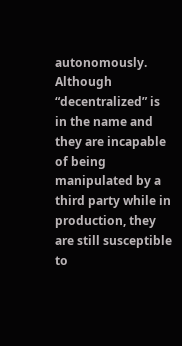autonomously. Although “decentralized” is in the name and they are incapable of being manipulated by a third party while in production, they are still susceptible to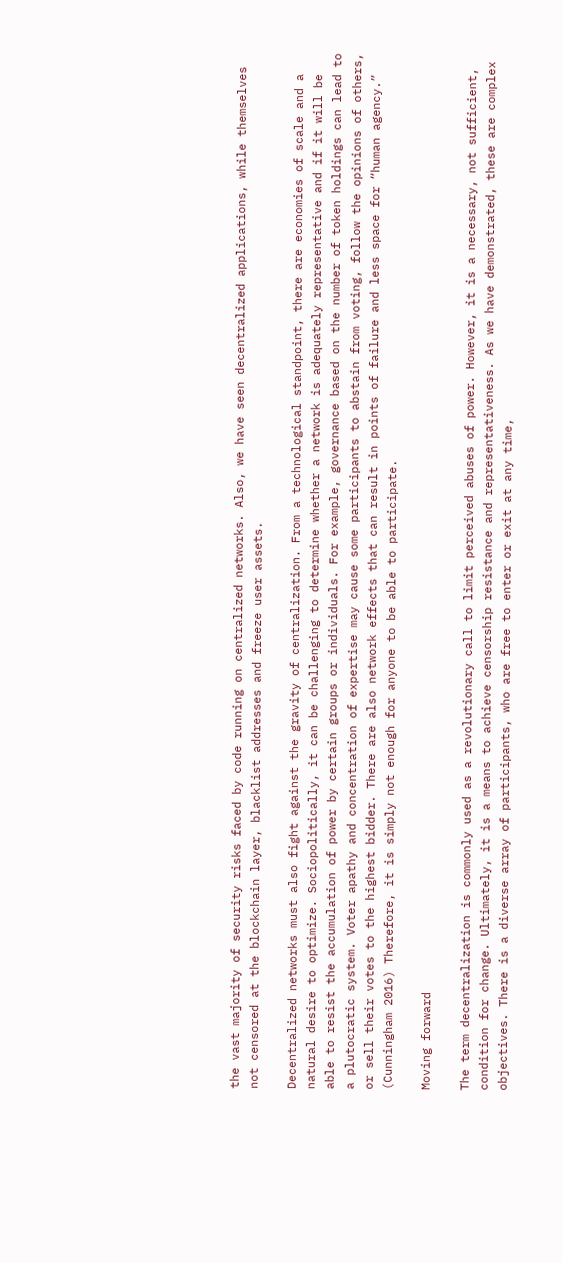the vast majority of security risks faced by code running on centralized networks. Also, we have seen decentralized applications, while themselves not censored at the blockchain layer, blacklist addresses and freeze user assets.

Decentralized networks must also fight against the gravity of centralization. From a technological standpoint, there are economies of scale and a natural desire to optimize. Sociopolitically, it can be challenging to determine whether a network is adequately representative and if it will be able to resist the accumulation of power by certain groups or individuals. For example, governance based on the number of token holdings can lead to a plutocratic system. Voter apathy and concentration of expertise may cause some participants to abstain from voting, follow the opinions of others, or sell their votes to the highest bidder. There are also network effects that can result in points of failure and less space for “human agency.” (Cunningham 2016) Therefore, it is simply not enough for anyone to be able to participate.

Moving forward

The term decentralization is commonly used as a revolutionary call to limit perceived abuses of power. However, it is a necessary, not sufficient, condition for change. Ultimately, it is a means to achieve censorship resistance and representativeness. As we have demonstrated, these are complex objectives. There is a diverse array of participants, who are free to enter or exit at any time,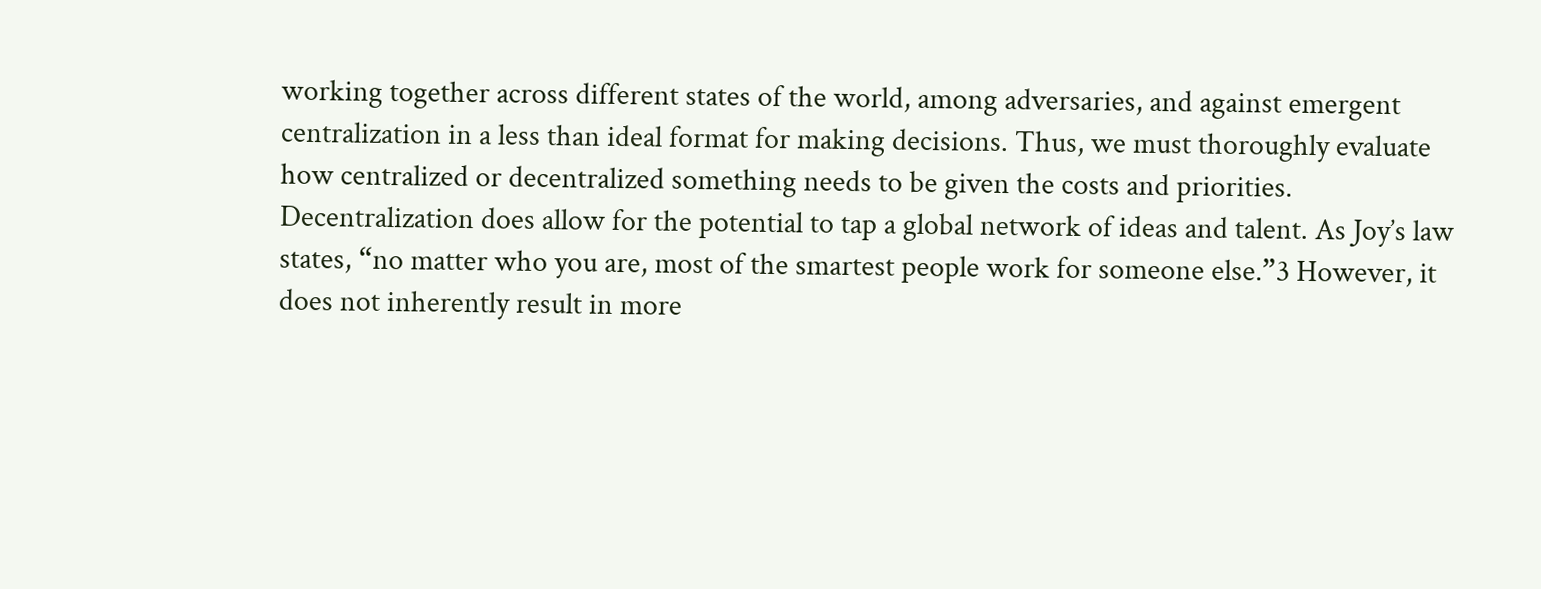working together across different states of the world, among adversaries, and against emergent centralization in a less than ideal format for making decisions. Thus, we must thoroughly evaluate how centralized or decentralized something needs to be given the costs and priorities. Decentralization does allow for the potential to tap a global network of ideas and talent. As Joy’s law states, “no matter who you are, most of the smartest people work for someone else.”3 However, it does not inherently result in more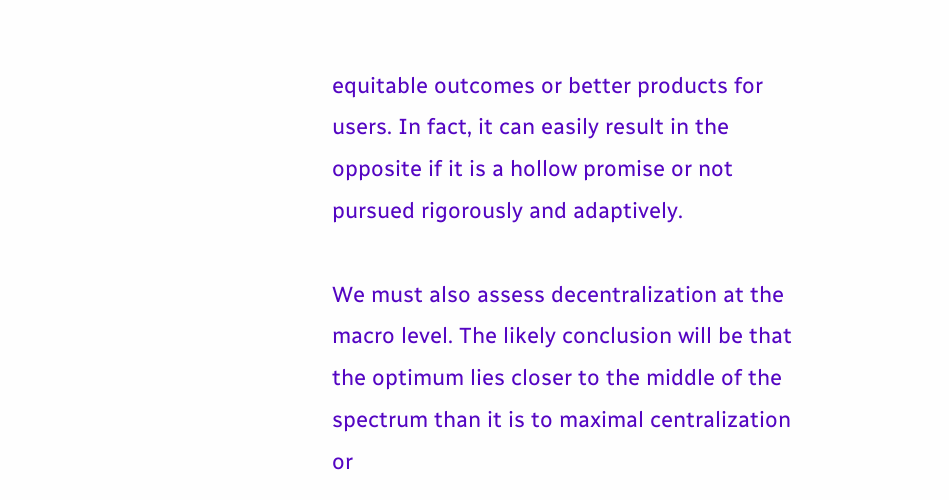equitable outcomes or better products for users. In fact, it can easily result in the opposite if it is a hollow promise or not pursued rigorously and adaptively.

We must also assess decentralization at the macro level. The likely conclusion will be that the optimum lies closer to the middle of the spectrum than it is to maximal centralization or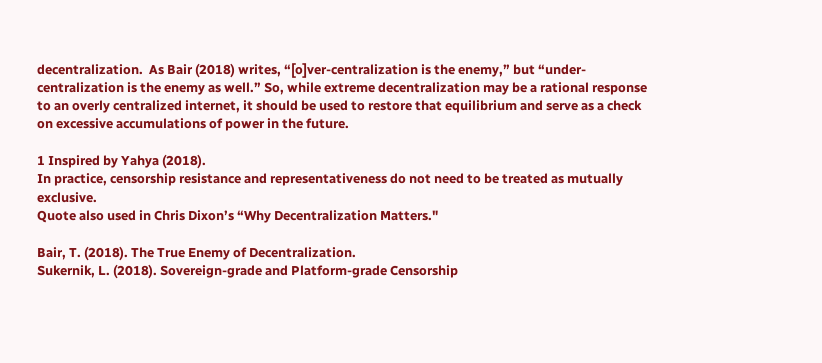decentralization.  As Bair (2018) writes, “[o]ver-centralization is the enemy,” but “under-centralization is the enemy as well.” So, while extreme decentralization may be a rational response to an overly centralized internet, it should be used to restore that equilibrium and serve as a check on excessive accumulations of power in the future.

1 Inspired by Yahya (2018).
In practice, censorship resistance and representativeness do not need to be treated as mutually exclusive.
Quote also used in Chris Dixon’s “Why Decentralization Matters."

Bair, T. (2018). The True Enemy of Decentralization.
Sukernik, L. (2018). Sovereign-grade and Platform-grade Censorship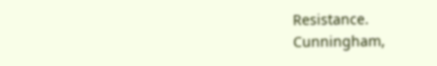Resistance.
Cunningham,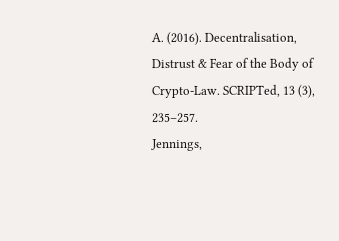A. (2016). Decentralisation, Distrust & Fear of the Body of Crypto-Law. SCRIPTed, 13 (3), 235–257.
Jennings,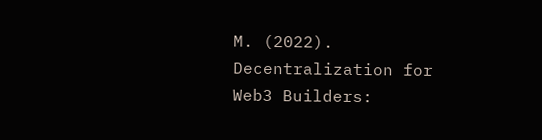M. (2022). Decentralization for Web3 Builders: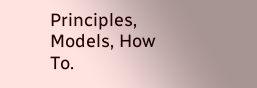Principles, Models, How To.